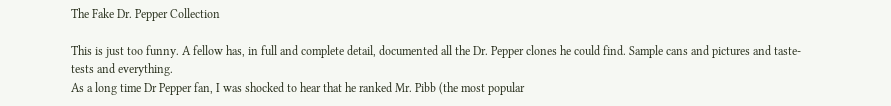The Fake Dr. Pepper Collection

This is just too funny. A fellow has, in full and complete detail, documented all the Dr. Pepper clones he could find. Sample cans and pictures and taste-tests and everything.
As a long time Dr Pepper fan, I was shocked to hear that he ranked Mr. Pibb (the most popular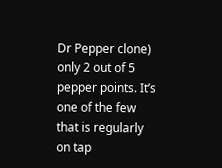Dr Pepper clone) only 2 out of 5 pepper points. It’s one of the few that is regularly on tap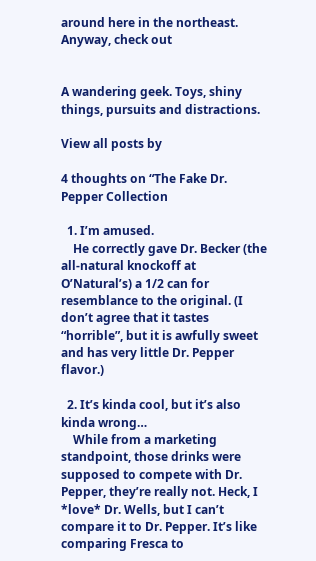around here in the northeast.
Anyway, check out


A wandering geek. Toys, shiny things, pursuits and distractions.

View all posts by

4 thoughts on “The Fake Dr. Pepper Collection

  1. I’m amused.
    He correctly gave Dr. Becker (the all-natural knockoff at O’Natural’s) a 1/2 can for resemblance to the original. (I don’t agree that it tastes “horrible”, but it is awfully sweet and has very little Dr. Pepper flavor.)

  2. It’s kinda cool, but it’s also kinda wrong…
    While from a marketing standpoint, those drinks were supposed to compete with Dr. Pepper, they’re really not. Heck, I *love* Dr. Wells, but I can’t compare it to Dr. Pepper. It’s like comparing Fresca to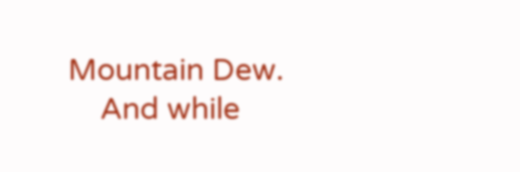Mountain Dew.
    And while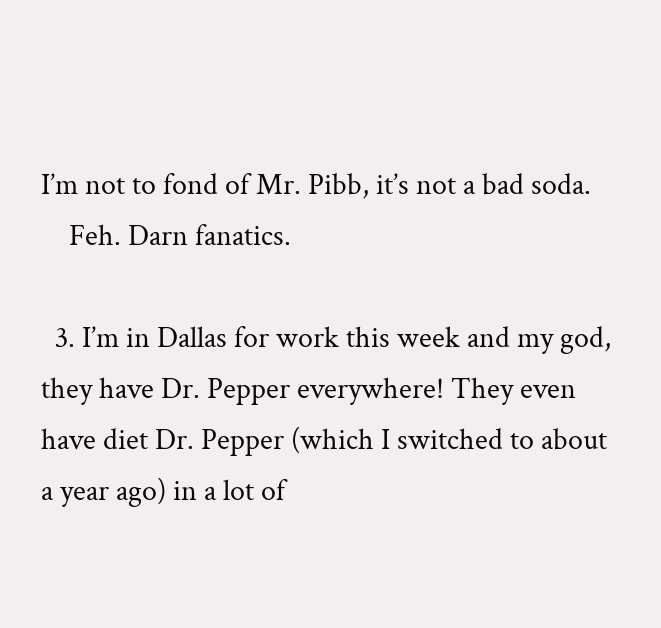I’m not to fond of Mr. Pibb, it’s not a bad soda.
    Feh. Darn fanatics.

  3. I’m in Dallas for work this week and my god, they have Dr. Pepper everywhere! They even have diet Dr. Pepper (which I switched to about a year ago) in a lot of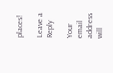places!

Leave a Reply

Your email address will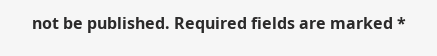not be published. Required fields are marked *